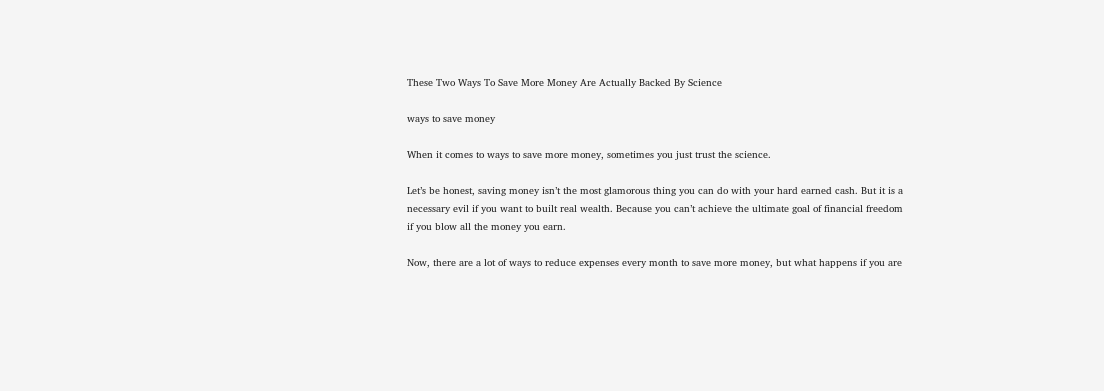These Two Ways To Save More Money Are Actually Backed By Science

ways to save money

When it comes to ways to save more money, sometimes you just trust the science.

Let’s be honest, saving money isn’t the most glamorous thing you can do with your hard earned cash. But it is a necessary evil if you want to built real wealth. Because you can’t achieve the ultimate goal of financial freedom if you blow all the money you earn.

Now, there are a lot of ways to reduce expenses every month to save more money, but what happens if you are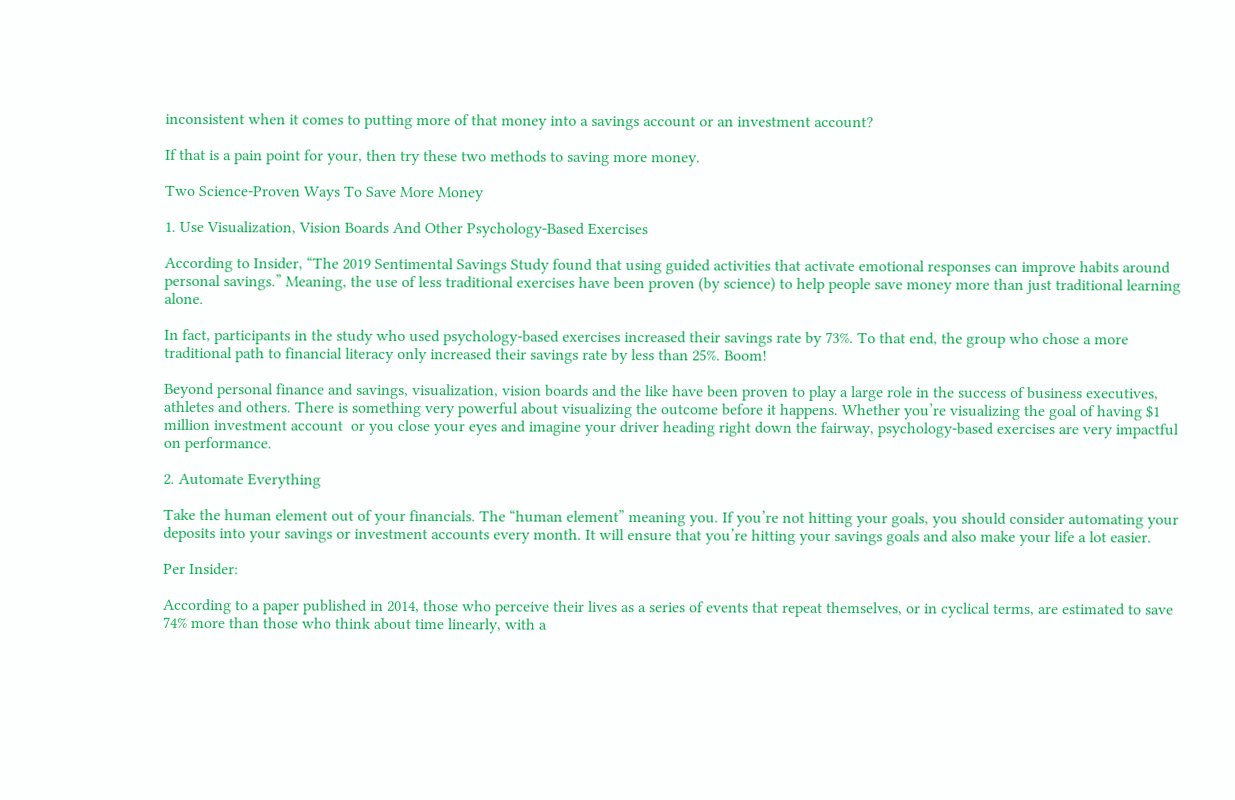inconsistent when it comes to putting more of that money into a savings account or an investment account?

If that is a pain point for your, then try these two methods to saving more money.

Two Science-Proven Ways To Save More Money

1. Use Visualization, Vision Boards And Other Psychology-Based Exercises

According to Insider, “The 2019 Sentimental Savings Study found that using guided activities that activate emotional responses can improve habits around personal savings.” Meaning, the use of less traditional exercises have been proven (by science) to help people save money more than just traditional learning alone.

In fact, participants in the study who used psychology-based exercises increased their savings rate by 73%. To that end, the group who chose a more traditional path to financial literacy only increased their savings rate by less than 25%. Boom!

Beyond personal finance and savings, visualization, vision boards and the like have been proven to play a large role in the success of business executives, athletes and others. There is something very powerful about visualizing the outcome before it happens. Whether you’re visualizing the goal of having $1 million investment account  or you close your eyes and imagine your driver heading right down the fairway, psychology-based exercises are very impactful on performance.

2. Automate Everything

Take the human element out of your financials. The “human element” meaning you. If you’re not hitting your goals, you should consider automating your deposits into your savings or investment accounts every month. It will ensure that you’re hitting your savings goals and also make your life a lot easier.

Per Insider:

According to a paper published in 2014, those who perceive their lives as a series of events that repeat themselves, or in cyclical terms, are estimated to save 74% more than those who think about time linearly, with a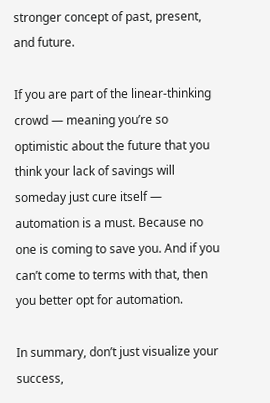stronger concept of past, present, and future.

If you are part of the linear-thinking crowd — meaning you’re so optimistic about the future that you think your lack of savings will someday just cure itself — automation is a must. Because no one is coming to save you. And if you can’t come to terms with that, then you better opt for automation.

In summary, don’t just visualize your success,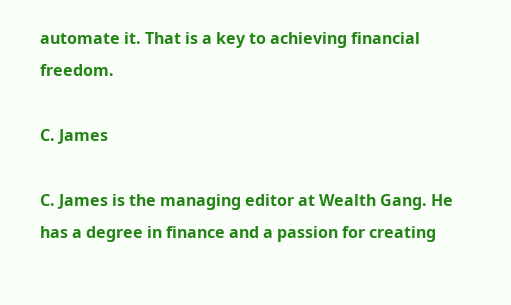automate it. That is a key to achieving financial freedom.

C. James

C. James is the managing editor at Wealth Gang. He has a degree in finance and a passion for creating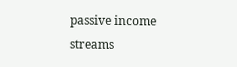passive income streams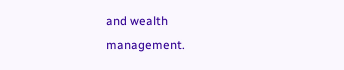and wealth management.